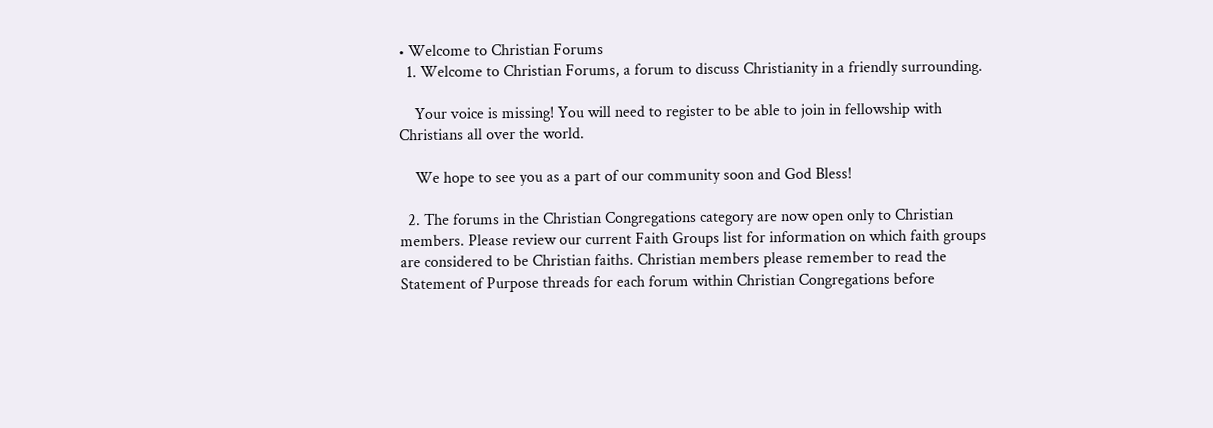• Welcome to Christian Forums
  1. Welcome to Christian Forums, a forum to discuss Christianity in a friendly surrounding.

    Your voice is missing! You will need to register to be able to join in fellowship with Christians all over the world.

    We hope to see you as a part of our community soon and God Bless!

  2. The forums in the Christian Congregations category are now open only to Christian members. Please review our current Faith Groups list for information on which faith groups are considered to be Christian faiths. Christian members please remember to read the Statement of Purpose threads for each forum within Christian Congregations before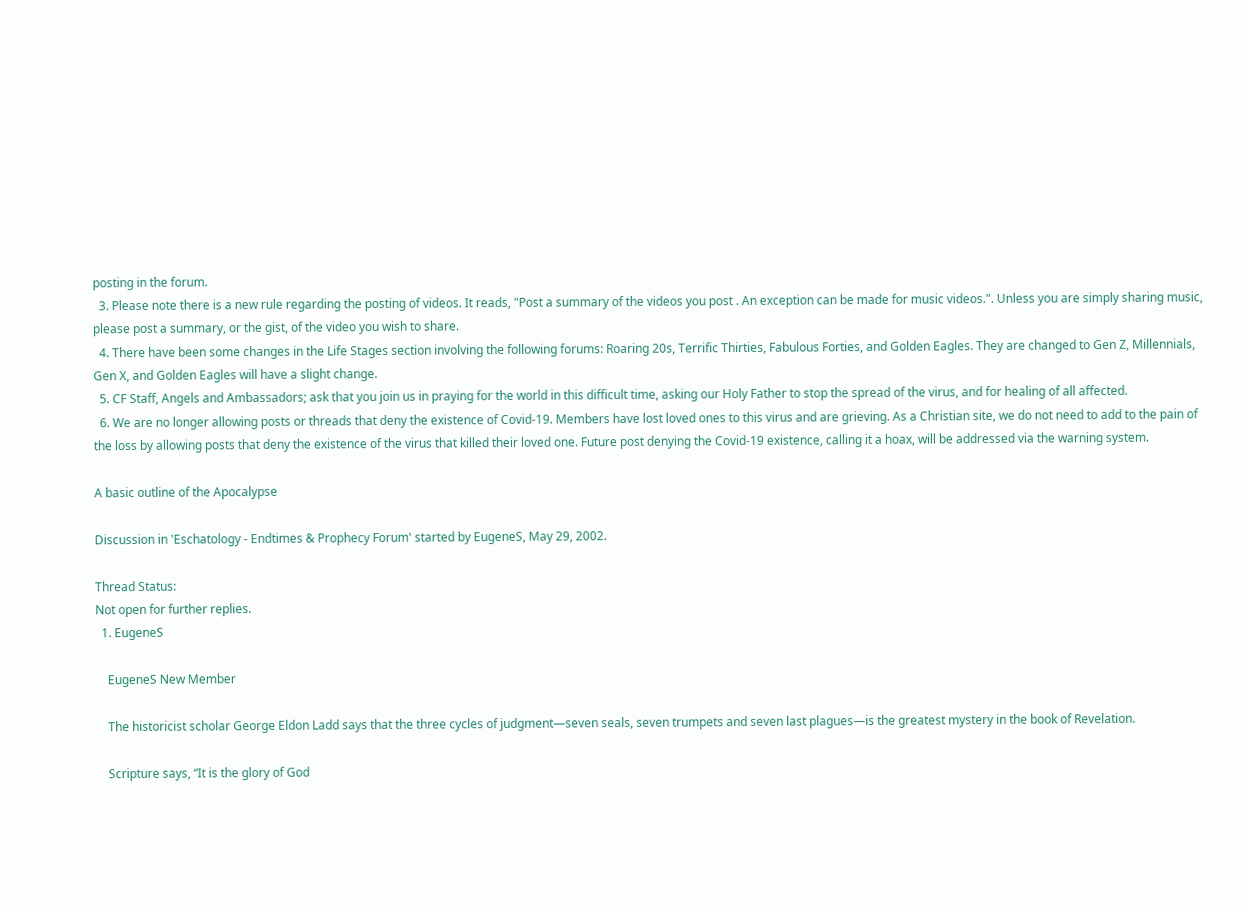posting in the forum.
  3. Please note there is a new rule regarding the posting of videos. It reads, "Post a summary of the videos you post . An exception can be made for music videos.". Unless you are simply sharing music, please post a summary, or the gist, of the video you wish to share.
  4. There have been some changes in the Life Stages section involving the following forums: Roaring 20s, Terrific Thirties, Fabulous Forties, and Golden Eagles. They are changed to Gen Z, Millennials, Gen X, and Golden Eagles will have a slight change.
  5. CF Staff, Angels and Ambassadors; ask that you join us in praying for the world in this difficult time, asking our Holy Father to stop the spread of the virus, and for healing of all affected.
  6. We are no longer allowing posts or threads that deny the existence of Covid-19. Members have lost loved ones to this virus and are grieving. As a Christian site, we do not need to add to the pain of the loss by allowing posts that deny the existence of the virus that killed their loved one. Future post denying the Covid-19 existence, calling it a hoax, will be addressed via the warning system.

A basic outline of the Apocalypse

Discussion in 'Eschatology - Endtimes & Prophecy Forum' started by EugeneS, May 29, 2002.

Thread Status:
Not open for further replies.
  1. EugeneS

    EugeneS New Member

    The historicist scholar George Eldon Ladd says that the three cycles of judgment—seven seals, seven trumpets and seven last plagues—is the greatest mystery in the book of Revelation.

    Scripture says, “It is the glory of God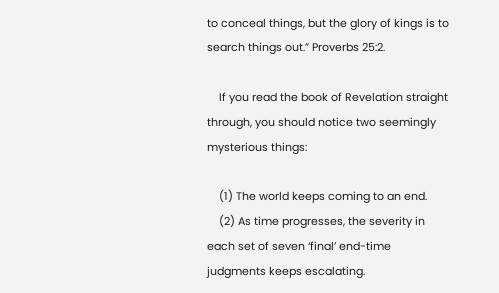to conceal things, but the glory of kings is to search things out.” Proverbs 25:2.

    If you read the book of Revelation straight through, you should notice two seemingly mysterious things:

    (1) The world keeps coming to an end.
    (2) As time progresses, the severity in each set of seven ‘final’ end-time judgments keeps escalating.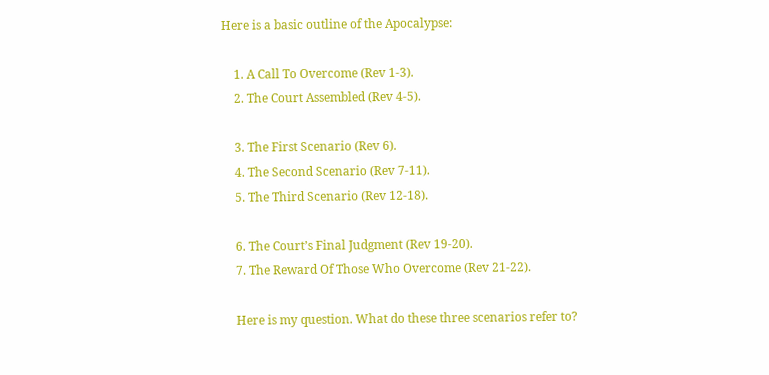Here is a basic outline of the Apocalypse:

    1. A Call To Overcome (Rev 1-3).
    2. The Court Assembled (Rev 4-5).

    3. The First Scenario (Rev 6).
    4. The Second Scenario (Rev 7-11).
    5. The Third Scenario (Rev 12-18).

    6. The Court’s Final Judgment (Rev 19-20).
    7. The Reward Of Those Who Overcome (Rev 21-22).

    Here is my question. What do these three scenarios refer to?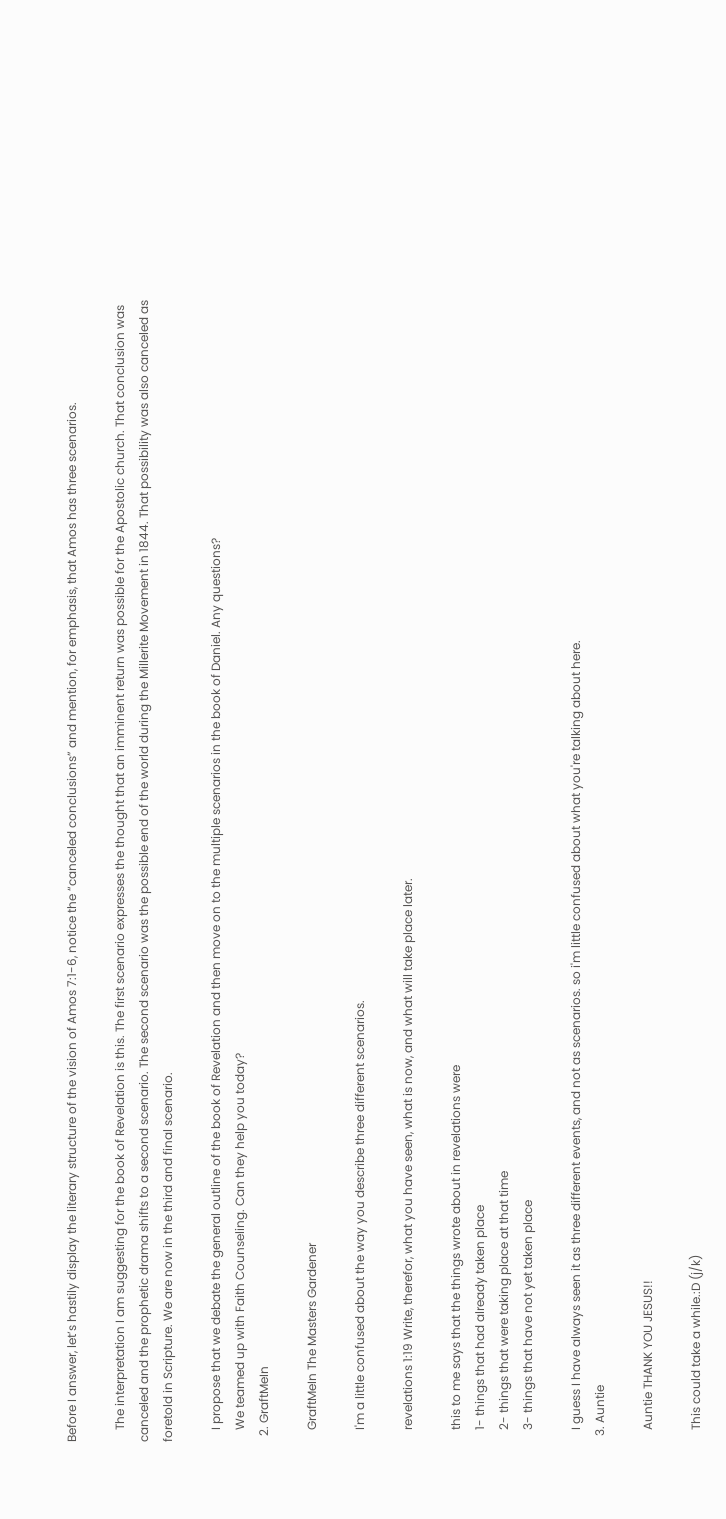Before I answer, let’s hastily display the literary structure of the vision of Amos 7:1-6, notice the “canceled conclusions” and mention, for emphasis, that Amos has three scenarios.

    The interpretation I am suggesting for the book of Revelation is this. The first scenario expresses the thought that an imminent return was possible for the Apostolic church. That conclusion was canceled and the prophetic drama shifts to a second scenario. The second scenario was the possible end of the world during the Millerite Movement in 1844. That possibility was also canceled as foretold in Scripture. We are now in the third and final scenario.

    I propose that we debate the general outline of the book of Revelation and then move on to the multiple scenarios in the book of Daniel. Any questions?
    We teamed up with Faith Counseling. Can they help you today?
  2. GraftMeIn

    GraftMeIn The Masters Gardener

    I'm a little confused about the way you describe three different scenarios.

    revelations 1:19 Write, therefor, what you have seen, what is now, and what will take place later.

    this to me says that the things wrote about in revelations were
    1- things that had already taken place
    2- things that were taking place at that time
    3- things that have not yet taken place

    I guess I have always seen it as three different events, and not as scenarios. so i'm little confused about what you're talking about here.
  3. Auntie

    Auntie THANK YOU JESUS!!

    This could take a while.:D (j/k)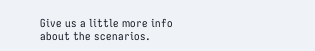Give us a little more info about the scenarios.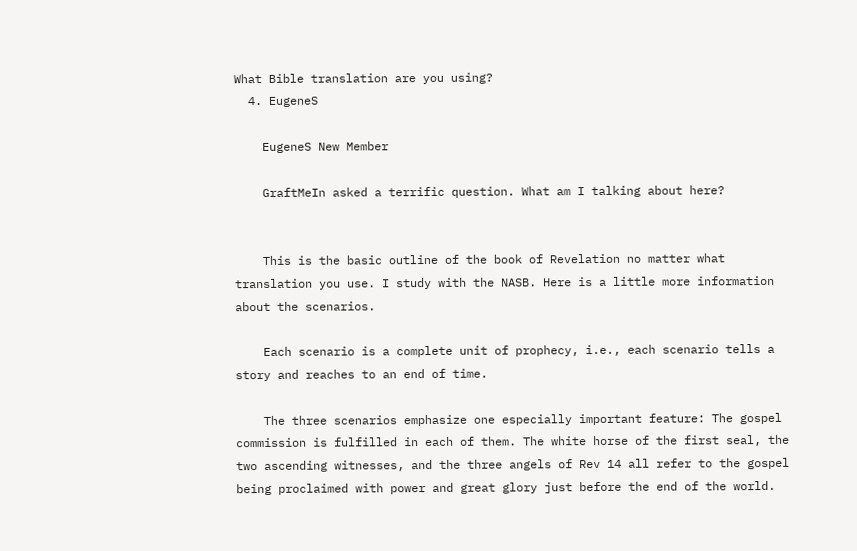What Bible translation are you using?
  4. EugeneS

    EugeneS New Member

    GraftMeIn asked a terrific question. What am I talking about here?


    This is the basic outline of the book of Revelation no matter what translation you use. I study with the NASB. Here is a little more information about the scenarios.

    Each scenario is a complete unit of prophecy, i.e., each scenario tells a story and reaches to an end of time.

    The three scenarios emphasize one especially important feature: The gospel commission is fulfilled in each of them. The white horse of the first seal, the two ascending witnesses, and the three angels of Rev 14 all refer to the gospel being proclaimed with power and great glory just before the end of the world.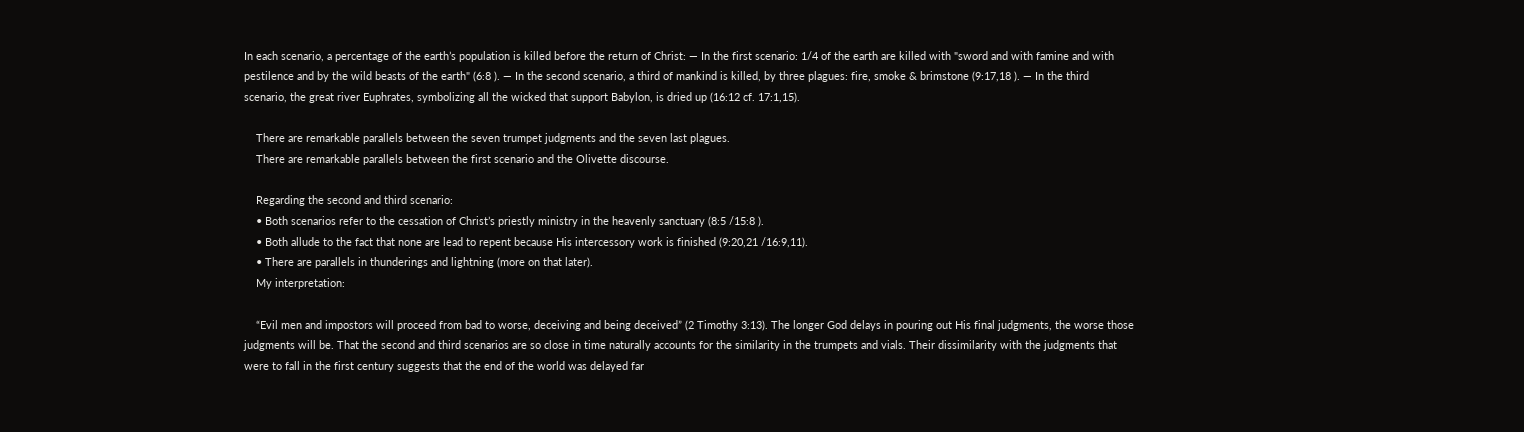In each scenario, a percentage of the earth’s population is killed before the return of Christ: — In the first scenario: 1/4 of the earth are killed with "sword and with famine and with pestilence and by the wild beasts of the earth" (6:8 ). — In the second scenario, a third of mankind is killed, by three plagues: fire, smoke & brimstone (9:17,18 ). — In the third scenario, the great river Euphrates, symbolizing all the wicked that support Babylon, is dried up (16:12 cf. 17:1,15).

    There are remarkable parallels between the seven trumpet judgments and the seven last plagues.
    There are remarkable parallels between the first scenario and the Olivette discourse.

    Regarding the second and third scenario:
    • Both scenarios refer to the cessation of Christ’s priestly ministry in the heavenly sanctuary (8:5 /15:8 ).
    • Both allude to the fact that none are lead to repent because His intercessory work is finished (9:20,21 /16:9,11).
    • There are parallels in thunderings and lightning (more on that later).
    My interpretation:

    “Evil men and impostors will proceed from bad to worse, deceiving and being deceived” (2 Timothy 3:13). The longer God delays in pouring out His final judgments, the worse those judgments will be. That the second and third scenarios are so close in time naturally accounts for the similarity in the trumpets and vials. Their dissimilarity with the judgments that were to fall in the first century suggests that the end of the world was delayed far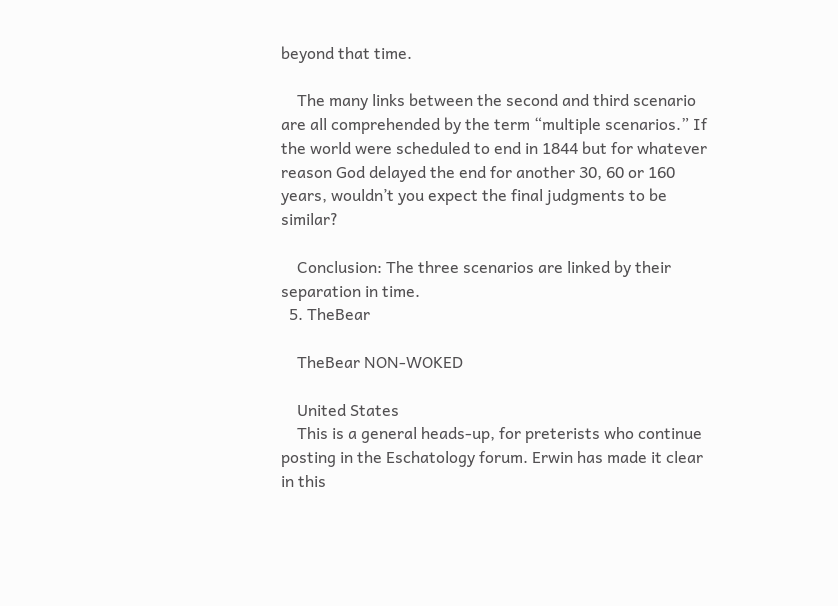beyond that time.

    The many links between the second and third scenario are all comprehended by the term “multiple scenarios.” If the world were scheduled to end in 1844 but for whatever reason God delayed the end for another 30, 60 or 160 years, wouldn’t you expect the final judgments to be similar?

    Conclusion: The three scenarios are linked by their separation in time.
  5. TheBear

    TheBear NON-WOKED

    United States
    This is a general heads-up, for preterists who continue posting in the Eschatology forum. Erwin has made it clear in this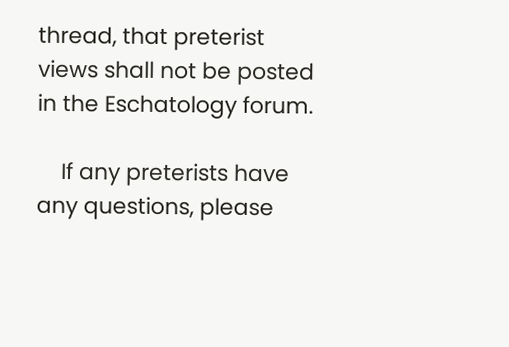thread, that preterist views shall not be posted in the Eschatology forum.

    If any preterists have any questions, please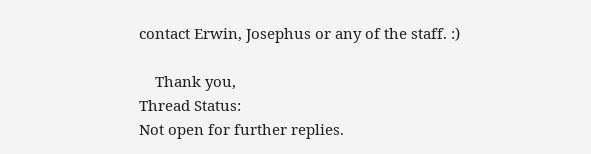contact Erwin, Josephus or any of the staff. :)

    Thank you,
Thread Status:
Not open for further replies.